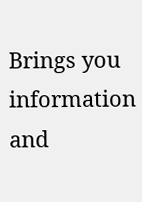Brings you information and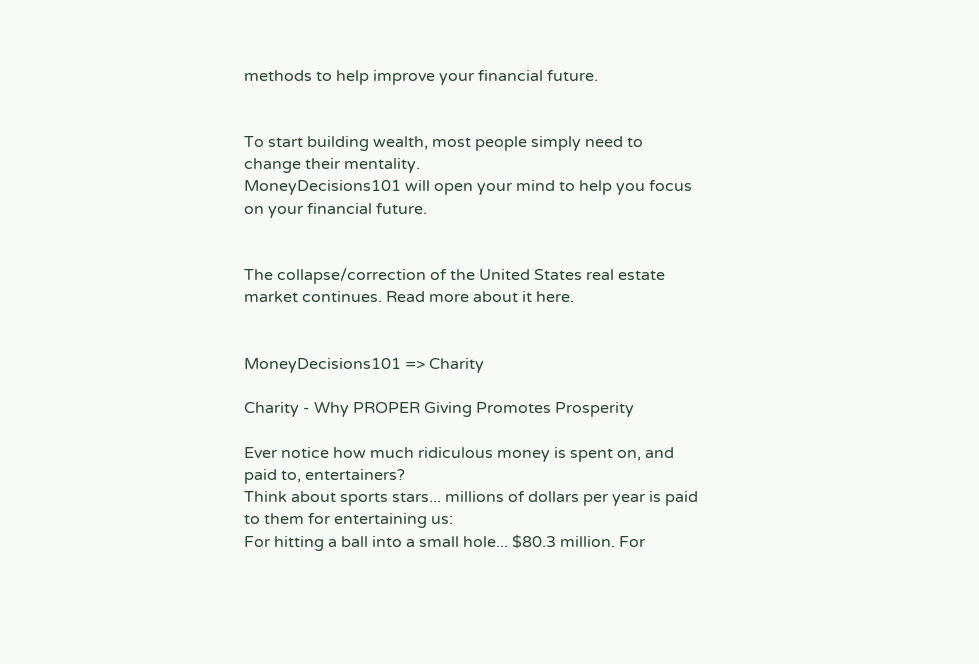methods to help improve your financial future.


To start building wealth, most people simply need to change their mentality.
MoneyDecisions101 will open your mind to help you focus on your financial future.


The collapse/correction of the United States real estate market continues. Read more about it here.


MoneyDecisions101 => Charity

Charity - Why PROPER Giving Promotes Prosperity

Ever notice how much ridiculous money is spent on, and paid to, entertainers?
Think about sports stars... millions of dollars per year is paid to them for entertaining us:
For hitting a ball into a small hole... $80.3 million. For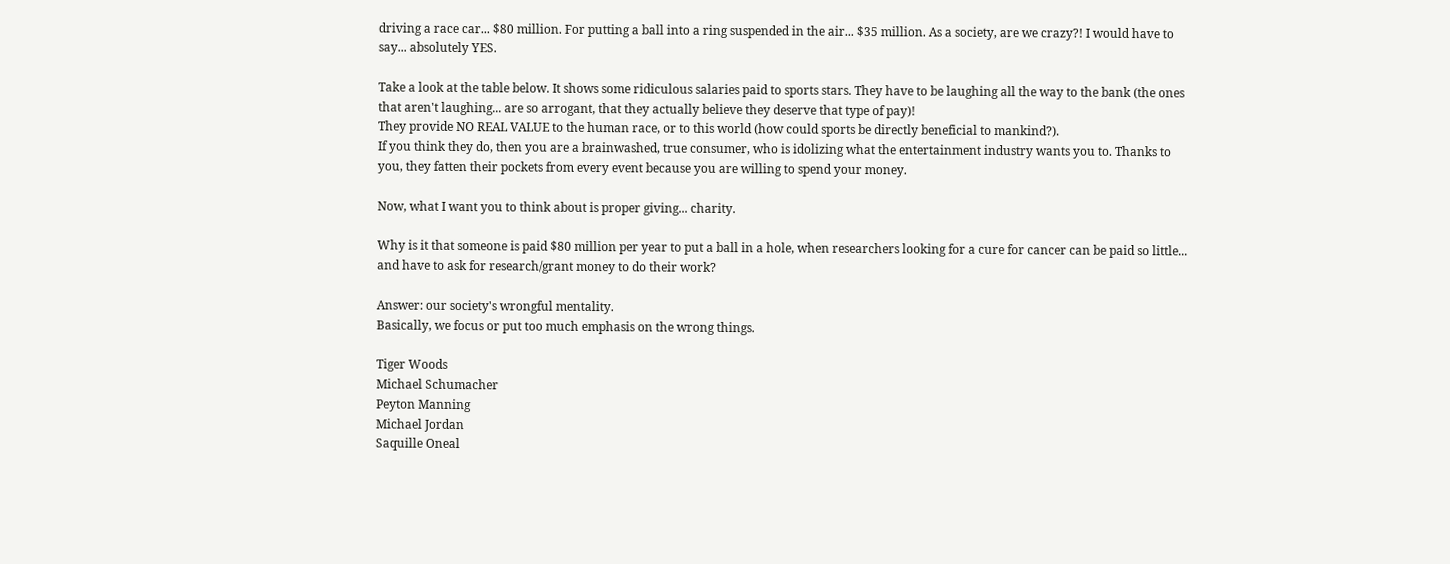driving a race car... $80 million. For putting a ball into a ring suspended in the air... $35 million. As a society, are we crazy?! I would have to say... absolutely YES.

Take a look at the table below. It shows some ridiculous salaries paid to sports stars. They have to be laughing all the way to the bank (the ones that aren't laughing... are so arrogant, that they actually believe they deserve that type of pay)!
They provide NO REAL VALUE to the human race, or to this world (how could sports be directly beneficial to mankind?).
If you think they do, then you are a brainwashed, true consumer, who is idolizing what the entertainment industry wants you to. Thanks to you, they fatten their pockets from every event because you are willing to spend your money.

Now, what I want you to think about is proper giving... charity.

Why is it that someone is paid $80 million per year to put a ball in a hole, when researchers looking for a cure for cancer can be paid so little... and have to ask for research/grant money to do their work?

Answer: our society's wrongful mentality.
Basically, we focus or put too much emphasis on the wrong things.

Tiger Woods
Michael Schumacher
Peyton Manning
Michael Jordan
Saquille Oneal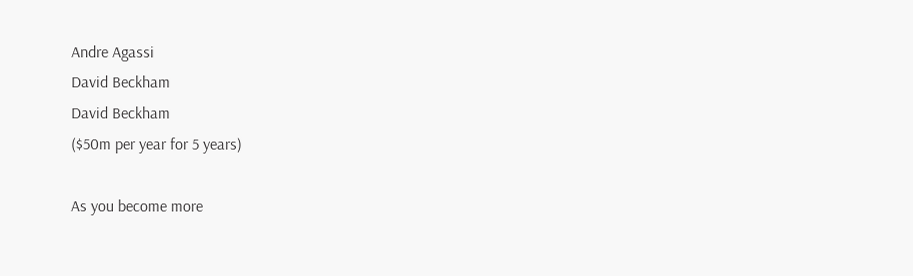Andre Agassi
David Beckham
David Beckham
($50m per year for 5 years)

As you become more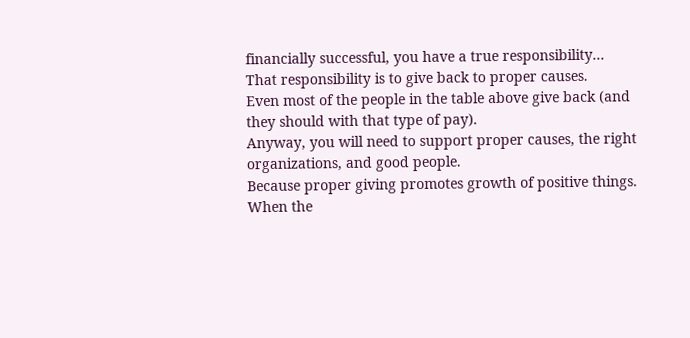financially successful, you have a true responsibility...
That responsibility is to give back to proper causes.
Even most of the people in the table above give back (and they should with that type of pay).
Anyway, you will need to support proper causes, the right organizations, and good people.
Because proper giving promotes growth of positive things.
When the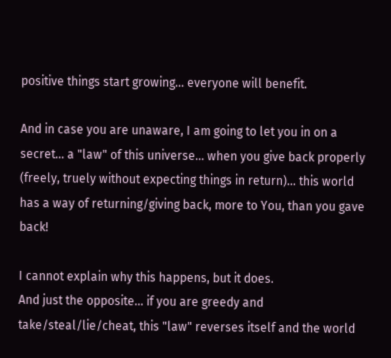positive things start growing... everyone will benefit.

And in case you are unaware, I am going to let you in on a secret... a "law" of this universe... when you give back properly (freely, truely without expecting things in return)... this world has a way of returning/giving back, more to You, than you gave back!

I cannot explain why this happens, but it does.
And just the opposite... if you are greedy and take/steal/lie/cheat, this "law" reverses itself and the world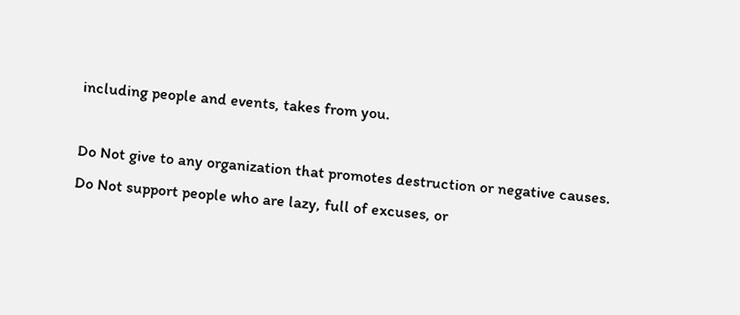including people and events, takes from you.

Do Not give to any organization that promotes destruction or negative causes.
Do Not support people who are lazy, full of excuses, or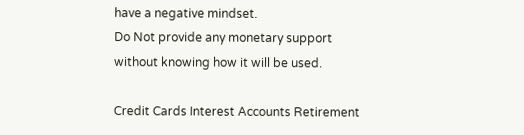have a negative mindset.
Do Not provide any monetary support without knowing how it will be used.

Credit Cards Interest Accounts Retirement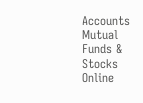Accounts Mutual Funds & Stocks
Online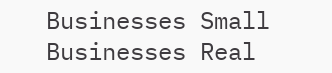Businesses Small Businesses Real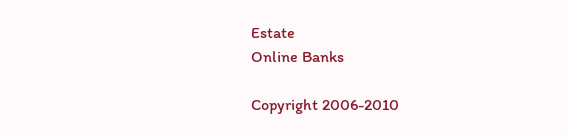Estate
Online Banks

Copyright 2006-2010